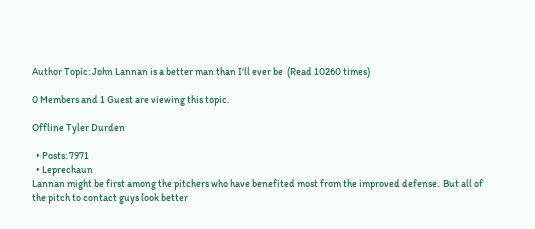Author Topic: John Lannan is a better man than I'll ever be  (Read 10260 times)

0 Members and 1 Guest are viewing this topic.

Offline Tyler Durden

  • Posts: 7971
  • Leprechaun
Lannan might be first among the pitchers who have benefited most from the improved defense.  But all of the pitch to contact guys look better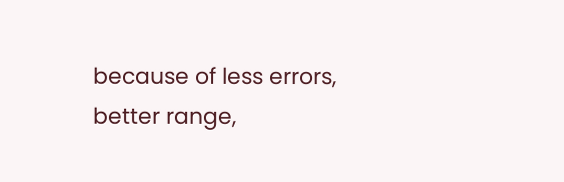because of less errors, better range,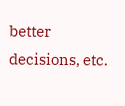better decisions, etc.